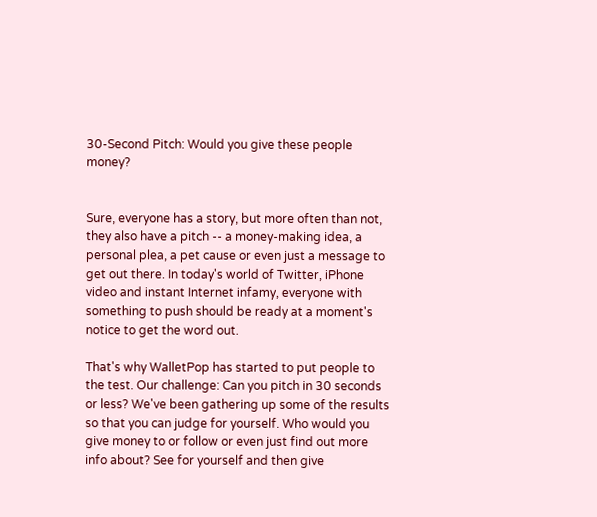30-Second Pitch: Would you give these people money?


Sure, everyone has a story, but more often than not, they also have a pitch -- a money-making idea, a personal plea, a pet cause or even just a message to get out there. In today's world of Twitter, iPhone video and instant Internet infamy, everyone with something to push should be ready at a moment's notice to get the word out.

That's why WalletPop has started to put people to the test. Our challenge: Can you pitch in 30 seconds or less? We've been gathering up some of the results so that you can judge for yourself. Who would you give money to or follow or even just find out more info about? See for yourself and then give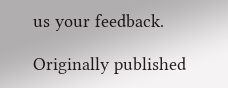us your feedback.

Originally published